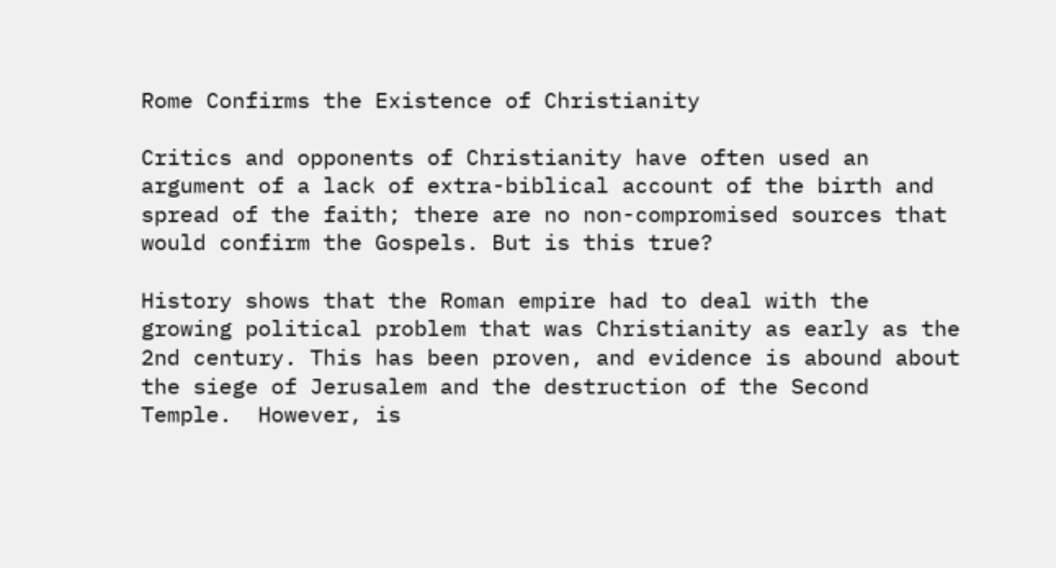Rome Confirms the Existence of Christianity

Critics and opponents of Christianity have often used an argument of a lack of extra-biblical account of the birth and spread of the faith; there are no non-compromised sources that would confirm the Gospels. But is this true?

History shows that the Roman empire had to deal with the growing political problem that was Christianity as early as the 2nd century. This has been proven, and evidence is abound about the siege of Jerusalem and the destruction of the Second Temple.  However, is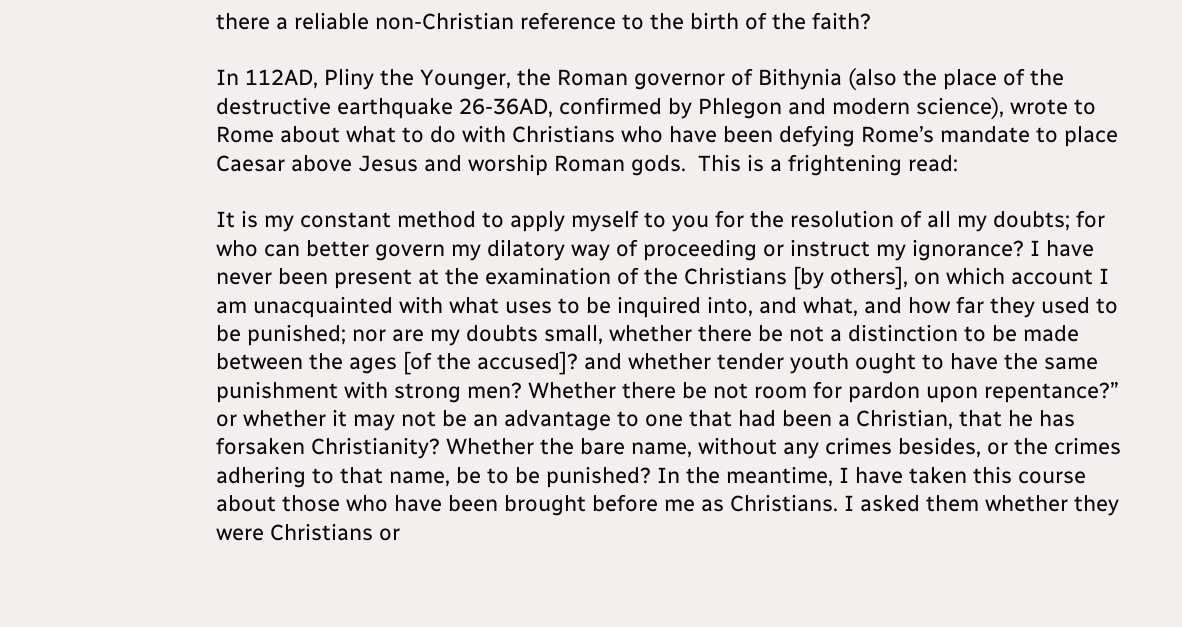there a reliable non-Christian reference to the birth of the faith?

In 112AD, Pliny the Younger, the Roman governor of Bithynia (also the place of the destructive earthquake 26-36AD, confirmed by Phlegon and modern science), wrote to Rome about what to do with Christians who have been defying Rome’s mandate to place Caesar above Jesus and worship Roman gods.  This is a frightening read:

It is my constant method to apply myself to you for the resolution of all my doubts; for who can better govern my dilatory way of proceeding or instruct my ignorance? I have never been present at the examination of the Christians [by others], on which account I am unacquainted with what uses to be inquired into, and what, and how far they used to be punished; nor are my doubts small, whether there be not a distinction to be made between the ages [of the accused]? and whether tender youth ought to have the same punishment with strong men? Whether there be not room for pardon upon repentance?” or whether it may not be an advantage to one that had been a Christian, that he has forsaken Christianity? Whether the bare name, without any crimes besides, or the crimes adhering to that name, be to be punished? In the meantime, I have taken this course about those who have been brought before me as Christians. I asked them whether they were Christians or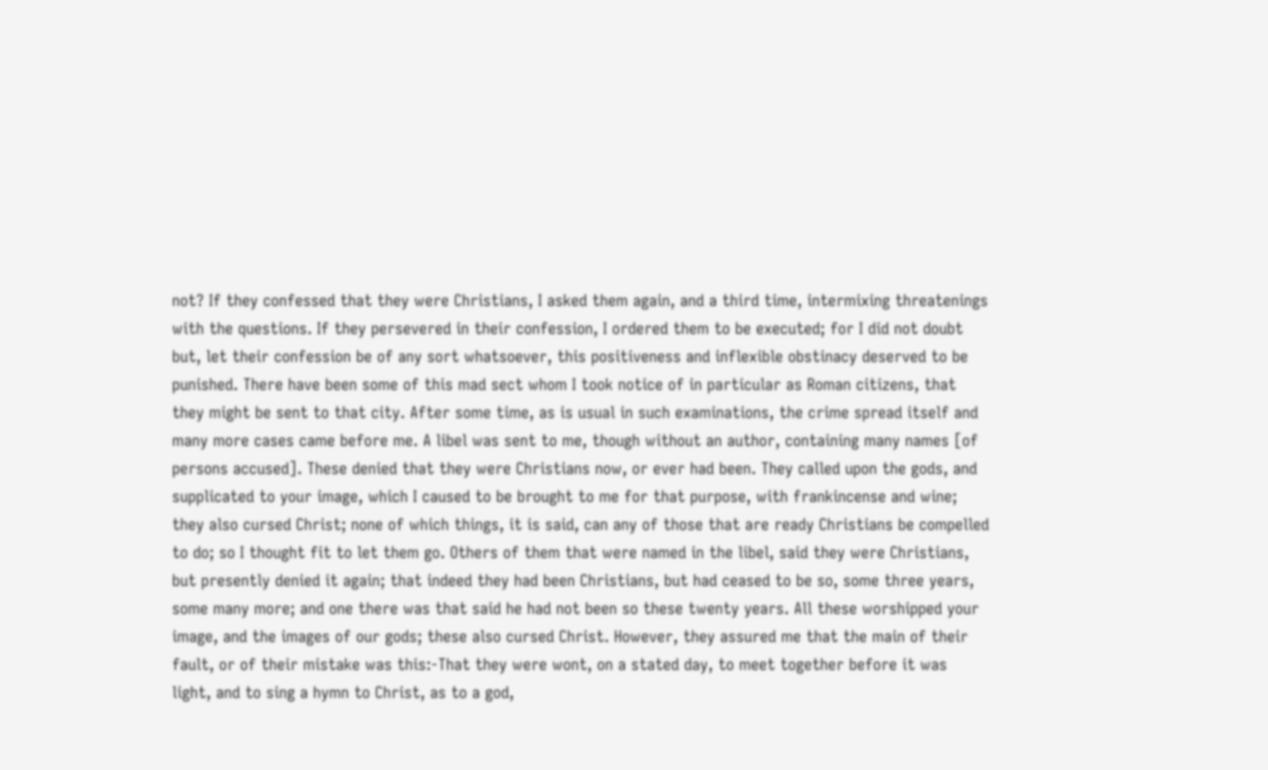not? If they confessed that they were Christians, I asked them again, and a third time, intermixing threatenings with the questions. If they persevered in their confession, I ordered them to be executed; for I did not doubt but, let their confession be of any sort whatsoever, this positiveness and inflexible obstinacy deserved to be punished. There have been some of this mad sect whom I took notice of in particular as Roman citizens, that they might be sent to that city. After some time, as is usual in such examinations, the crime spread itself and many more cases came before me. A libel was sent to me, though without an author, containing many names [of persons accused]. These denied that they were Christians now, or ever had been. They called upon the gods, and supplicated to your image, which I caused to be brought to me for that purpose, with frankincense and wine; they also cursed Christ; none of which things, it is said, can any of those that are ready Christians be compelled to do; so I thought fit to let them go. Others of them that were named in the libel, said they were Christians, but presently denied it again; that indeed they had been Christians, but had ceased to be so, some three years, some many more; and one there was that said he had not been so these twenty years. All these worshipped your image, and the images of our gods; these also cursed Christ. However, they assured me that the main of their fault, or of their mistake was this:-That they were wont, on a stated day, to meet together before it was light, and to sing a hymn to Christ, as to a god,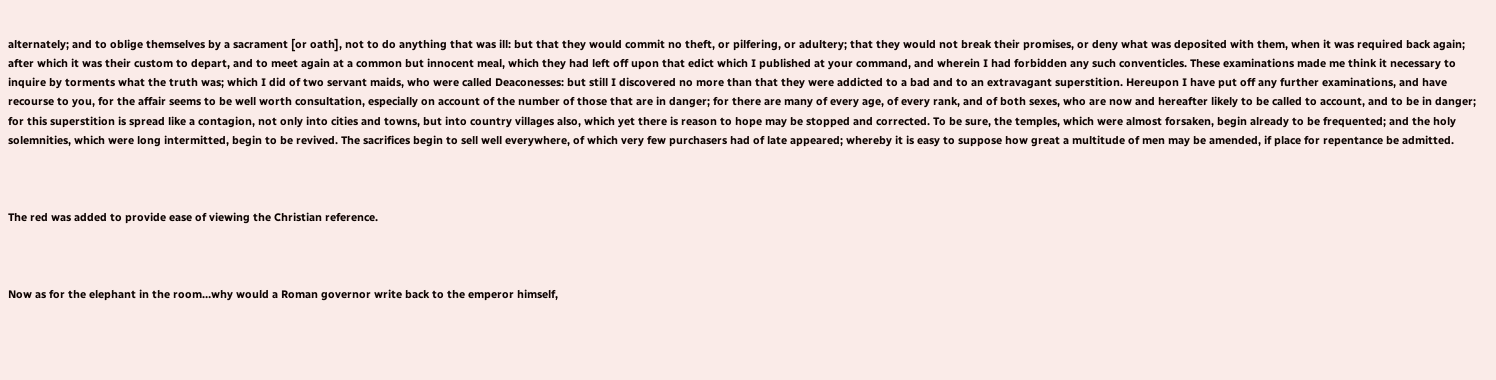alternately; and to oblige themselves by a sacrament [or oath], not to do anything that was ill: but that they would commit no theft, or pilfering, or adultery; that they would not break their promises, or deny what was deposited with them, when it was required back again; after which it was their custom to depart, and to meet again at a common but innocent meal, which they had left off upon that edict which I published at your command, and wherein I had forbidden any such conventicles. These examinations made me think it necessary to inquire by torments what the truth was; which I did of two servant maids, who were called Deaconesses: but still I discovered no more than that they were addicted to a bad and to an extravagant superstition. Hereupon I have put off any further examinations, and have recourse to you, for the affair seems to be well worth consultation, especially on account of the number of those that are in danger; for there are many of every age, of every rank, and of both sexes, who are now and hereafter likely to be called to account, and to be in danger; for this superstition is spread like a contagion, not only into cities and towns, but into country villages also, which yet there is reason to hope may be stopped and corrected. To be sure, the temples, which were almost forsaken, begin already to be frequented; and the holy solemnities, which were long intermitted, begin to be revived. The sacrifices begin to sell well everywhere, of which very few purchasers had of late appeared; whereby it is easy to suppose how great a multitude of men may be amended, if place for repentance be admitted.



The red was added to provide ease of viewing the Christian reference.



Now as for the elephant in the room…why would a Roman governor write back to the emperor himself,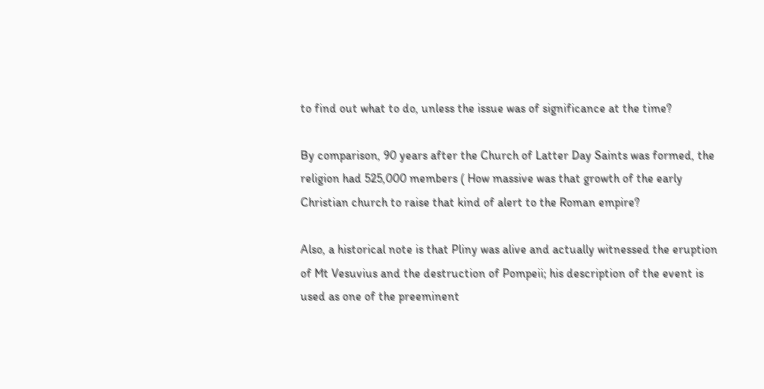to find out what to do, unless the issue was of significance at the time?

By comparison, 90 years after the Church of Latter Day Saints was formed, the religion had 525,000 members ( How massive was that growth of the early Christian church to raise that kind of alert to the Roman empire?

Also, a historical note is that Pliny was alive and actually witnessed the eruption of Mt Vesuvius and the destruction of Pompeii; his description of the event is used as one of the preeminent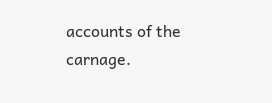accounts of the carnage.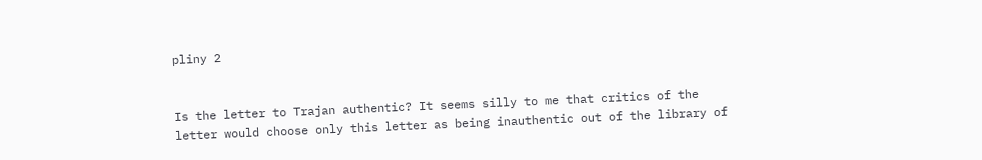pliny 2


Is the letter to Trajan authentic? It seems silly to me that critics of the letter would choose only this letter as being inauthentic out of the library of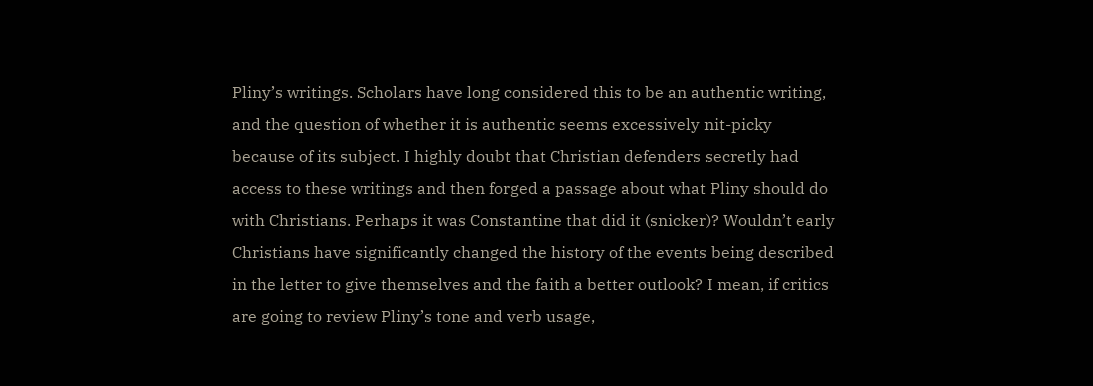Pliny’s writings. Scholars have long considered this to be an authentic writing, and the question of whether it is authentic seems excessively nit-picky because of its subject. I highly doubt that Christian defenders secretly had access to these writings and then forged a passage about what Pliny should do with Christians. Perhaps it was Constantine that did it (snicker)? Wouldn’t early Christians have significantly changed the history of the events being described in the letter to give themselves and the faith a better outlook? I mean, if critics are going to review Pliny’s tone and verb usage,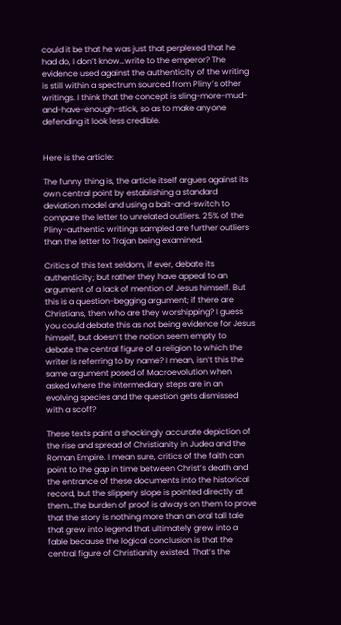could it be that he was just that perplexed that he had do, I don’t know…write to the emperor? The evidence used against the authenticity of the writing is still within a spectrum sourced from Pliny’s other writings. I think that the concept is sling-more-mud-and-have-enough-stick, so as to make anyone defending it look less credible.


Here is the article:

The funny thing is, the article itself argues against its own central point by establishing a standard deviation model and using a bait-and-switch to compare the letter to unrelated outliers. 25% of the Pliny-authentic writings sampled are further outliers than the letter to Trajan being examined.

Critics of this text seldom, if ever, debate its authenticity; but rather they have appeal to an argument of a lack of mention of Jesus himself. But this is a question-begging argument; if there are Christians, then who are they worshipping? I guess you could debate this as not being evidence for Jesus himself, but doesn’t the notion seem empty to debate the central figure of a religion to which the writer is referring to by name? I mean, isn’t this the same argument posed of Macroevolution when asked where the intermediary steps are in an evolving species and the question gets dismissed with a scoff?

These texts paint a shockingly accurate depiction of the rise and spread of Christianity in Judea and the Roman Empire. I mean sure, critics of the faith can point to the gap in time between Christ’s death and the entrance of these documents into the historical record, but the slippery slope is pointed directly at them…the burden of proof is always on them to prove that the story is nothing more than an oral tall tale that grew into legend that ultimately grew into a fable because the logical conclusion is that the central figure of Christianity existed. That’s the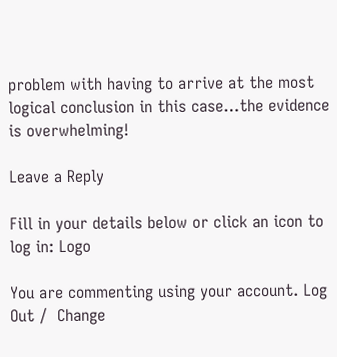problem with having to arrive at the most logical conclusion in this case…the evidence is overwhelming!

Leave a Reply

Fill in your details below or click an icon to log in: Logo

You are commenting using your account. Log Out /  Change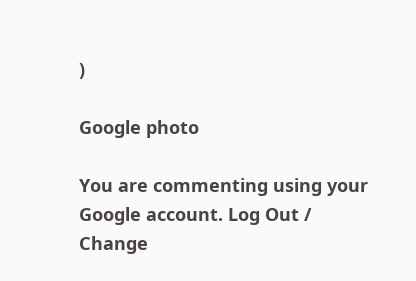)

Google photo

You are commenting using your Google account. Log Out /  Change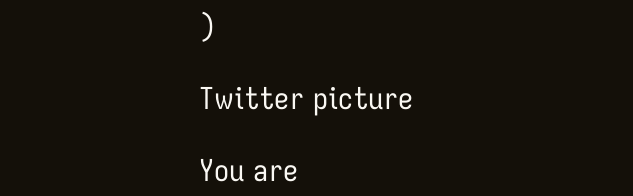)

Twitter picture

You are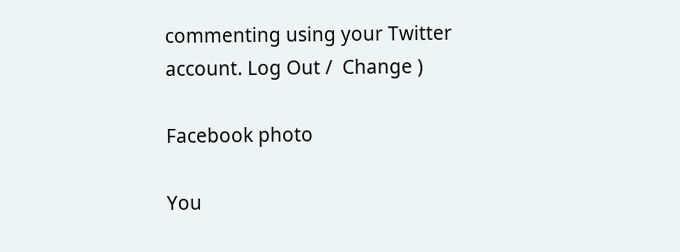commenting using your Twitter account. Log Out /  Change )

Facebook photo

You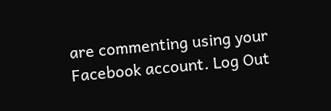are commenting using your Facebook account. Log Out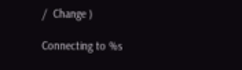/  Change )

Connecting to %s